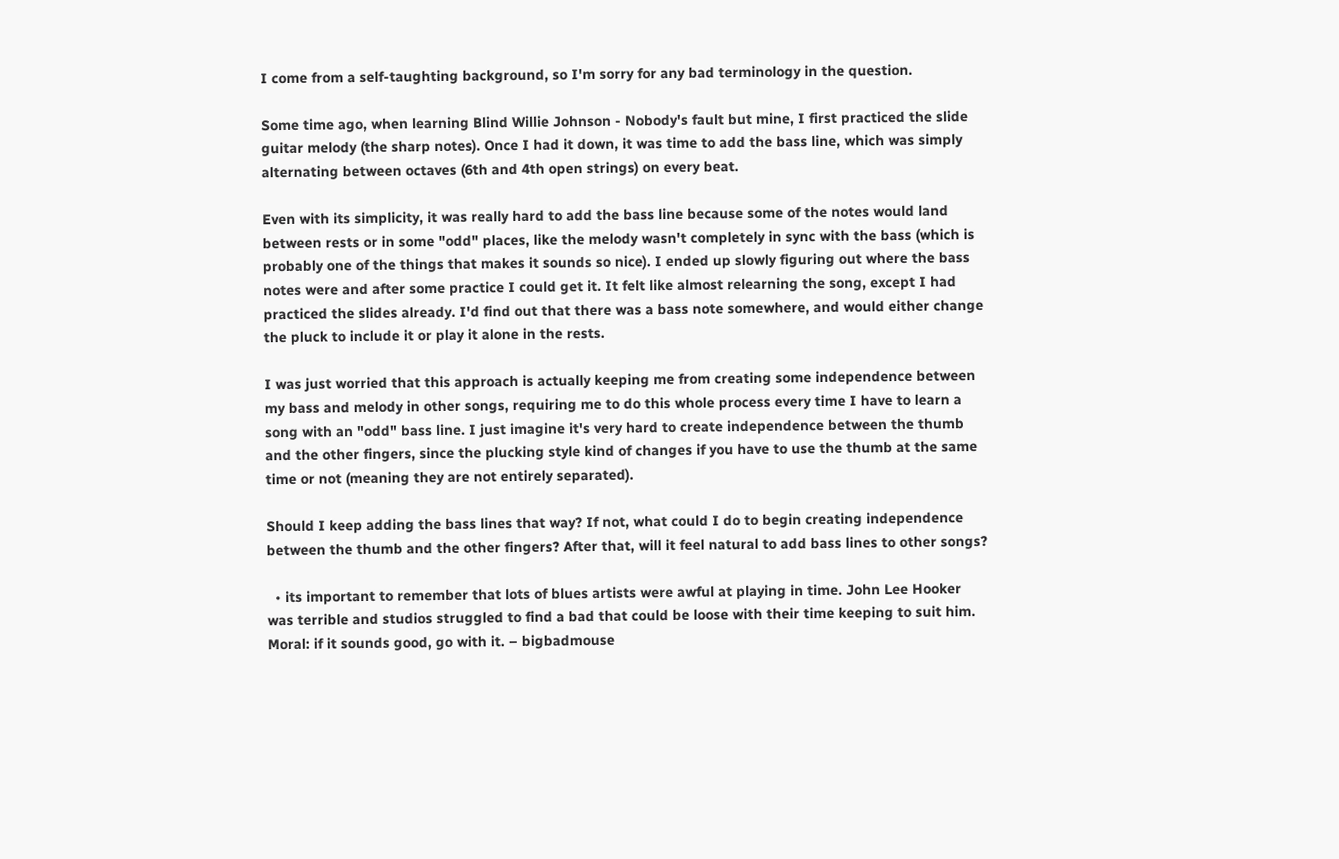I come from a self-taughting background, so I'm sorry for any bad terminology in the question.

Some time ago, when learning Blind Willie Johnson - Nobody's fault but mine, I first practiced the slide guitar melody (the sharp notes). Once I had it down, it was time to add the bass line, which was simply alternating between octaves (6th and 4th open strings) on every beat.

Even with its simplicity, it was really hard to add the bass line because some of the notes would land between rests or in some "odd" places, like the melody wasn't completely in sync with the bass (which is probably one of the things that makes it sounds so nice). I ended up slowly figuring out where the bass notes were and after some practice I could get it. It felt like almost relearning the song, except I had practiced the slides already. I'd find out that there was a bass note somewhere, and would either change the pluck to include it or play it alone in the rests.

I was just worried that this approach is actually keeping me from creating some independence between my bass and melody in other songs, requiring me to do this whole process every time I have to learn a song with an "odd" bass line. I just imagine it's very hard to create independence between the thumb and the other fingers, since the plucking style kind of changes if you have to use the thumb at the same time or not (meaning they are not entirely separated).

Should I keep adding the bass lines that way? If not, what could I do to begin creating independence between the thumb and the other fingers? After that, will it feel natural to add bass lines to other songs?

  • its important to remember that lots of blues artists were awful at playing in time. John Lee Hooker was terrible and studios struggled to find a bad that could be loose with their time keeping to suit him. Moral: if it sounds good, go with it. – bigbadmouse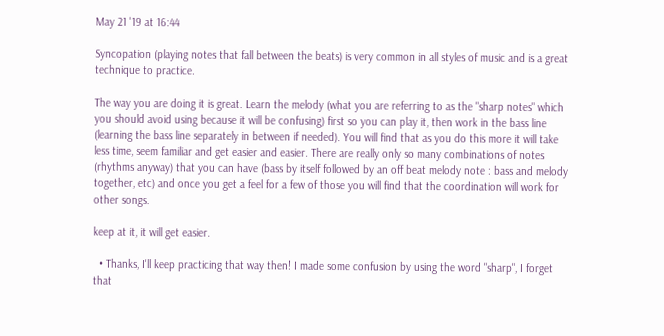May 21 '19 at 16:44

Syncopation (playing notes that fall between the beats) is very common in all styles of music and is a great technique to practice.

The way you are doing it is great. Learn the melody (what you are referring to as the "sharp notes" which you should avoid using because it will be confusing) first so you can play it, then work in the bass line (learning the bass line separately in between if needed). You will find that as you do this more it will take less time, seem familiar and get easier and easier. There are really only so many combinations of notes (rhythms anyway) that you can have (bass by itself followed by an off beat melody note : bass and melody together, etc) and once you get a feel for a few of those you will find that the coordination will work for other songs.

keep at it, it will get easier.

  • Thanks, I'll keep practicing that way then! I made some confusion by using the word "sharp", I forget that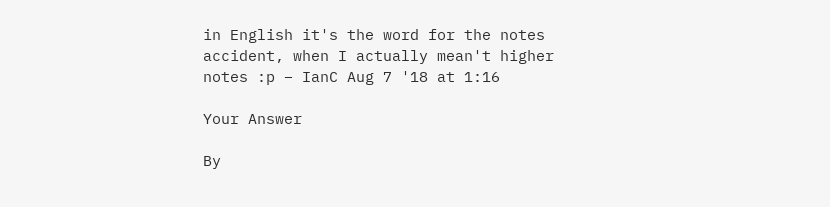in English it's the word for the notes accident, when I actually mean't higher notes :p – IanC Aug 7 '18 at 1:16

Your Answer

By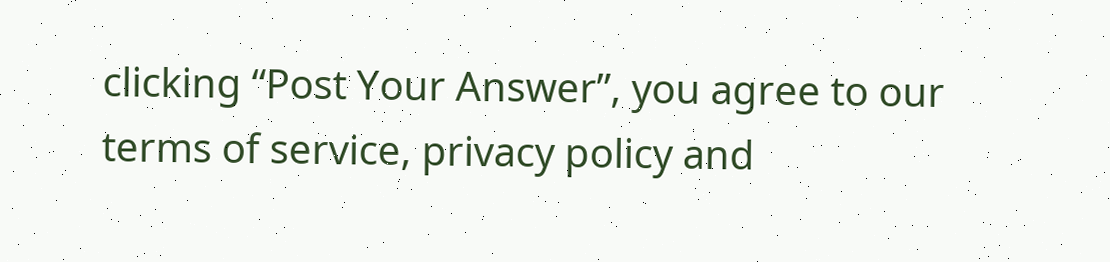clicking “Post Your Answer”, you agree to our terms of service, privacy policy and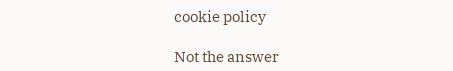cookie policy

Not the answer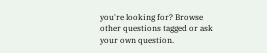you're looking for? Browse other questions tagged or ask your own question.